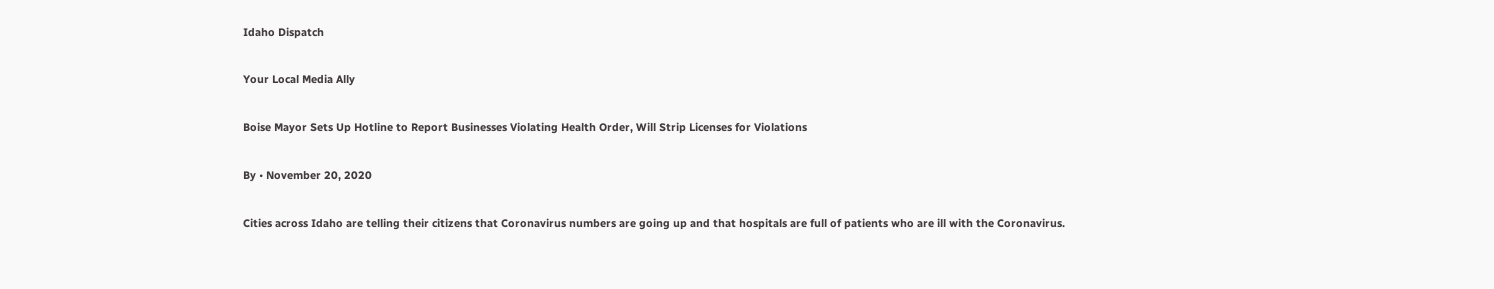Idaho Dispatch

Your Local Media Ally

Boise Mayor Sets Up Hotline to Report Businesses Violating Health Order, Will Strip Licenses for Violations

By • November 20, 2020

Cities across Idaho are telling their citizens that Coronavirus numbers are going up and that hospitals are full of patients who are ill with the Coronavirus.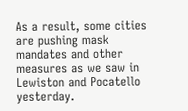As a result, some cities are pushing mask mandates and other measures as we saw in Lewiston and Pocatello yesterday.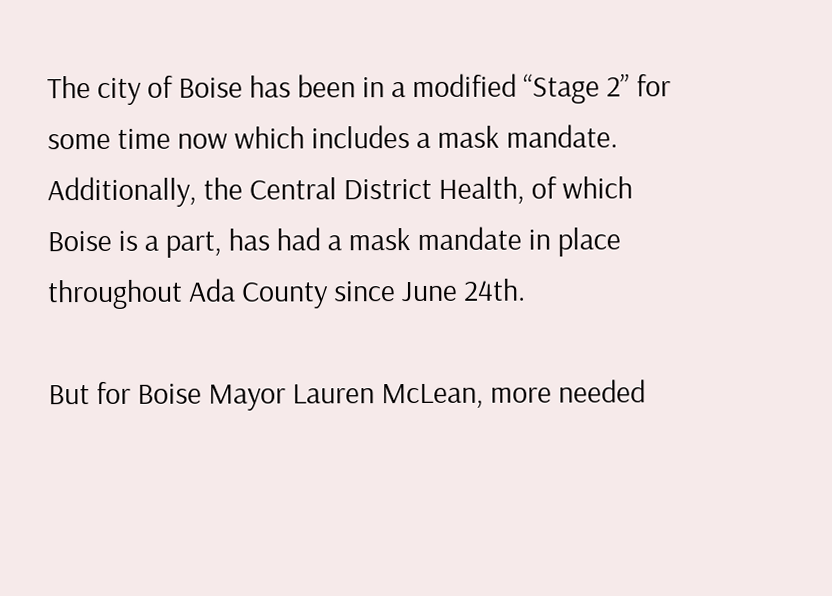The city of Boise has been in a modified “Stage 2” for some time now which includes a mask mandate. Additionally, the Central District Health, of which Boise is a part, has had a mask mandate in place throughout Ada County since June 24th.

But for Boise Mayor Lauren McLean, more needed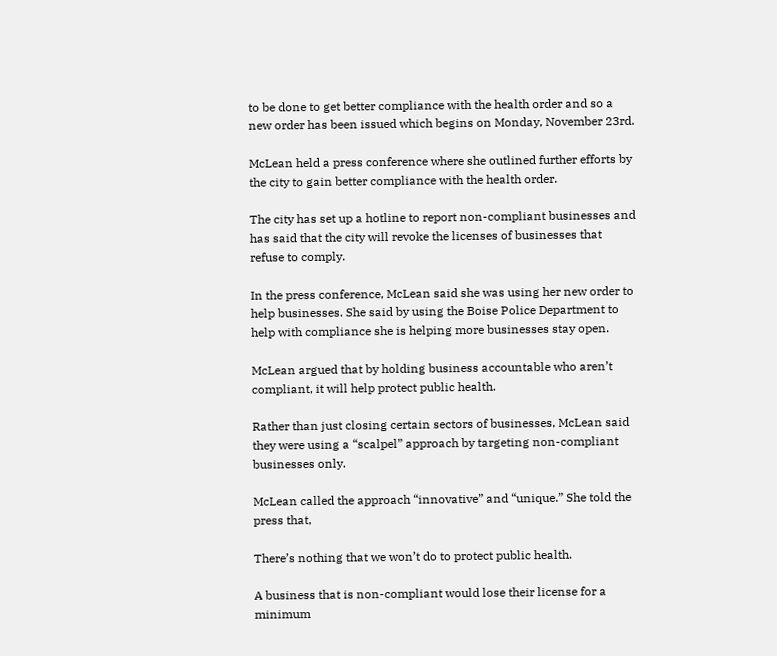to be done to get better compliance with the health order and so a new order has been issued which begins on Monday, November 23rd.

McLean held a press conference where she outlined further efforts by the city to gain better compliance with the health order.

The city has set up a hotline to report non-compliant businesses and has said that the city will revoke the licenses of businesses that refuse to comply.

In the press conference, McLean said she was using her new order to help businesses. She said by using the Boise Police Department to help with compliance she is helping more businesses stay open.

McLean argued that by holding business accountable who aren’t compliant, it will help protect public health.

Rather than just closing certain sectors of businesses, McLean said they were using a “scalpel” approach by targeting non-compliant businesses only.

McLean called the approach “innovative” and “unique.” She told the press that,

There’s nothing that we won’t do to protect public health.

A business that is non-compliant would lose their license for a minimum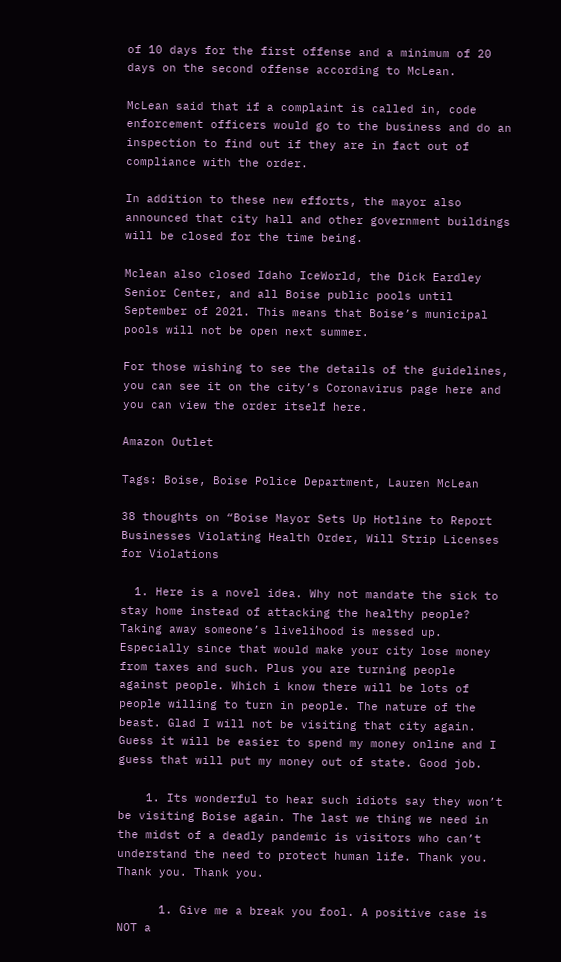of 10 days for the first offense and a minimum of 20 days on the second offense according to McLean.

McLean said that if a complaint is called in, code enforcement officers would go to the business and do an inspection to find out if they are in fact out of compliance with the order.

In addition to these new efforts, the mayor also announced that city hall and other government buildings will be closed for the time being.

Mclean also closed Idaho IceWorld, the Dick Eardley Senior Center, and all Boise public pools until September of 2021. This means that Boise’s municipal pools will not be open next summer.

For those wishing to see the details of the guidelines, you can see it on the city’s Coronavirus page here and you can view the order itself here.

Amazon Outlet

Tags: Boise, Boise Police Department, Lauren McLean

38 thoughts on “Boise Mayor Sets Up Hotline to Report Businesses Violating Health Order, Will Strip Licenses for Violations

  1. Here is a novel idea. Why not mandate the sick to stay home instead of attacking the healthy people? Taking away someone’s livelihood is messed up. Especially since that would make your city lose money from taxes and such. Plus you are turning people against people. Which i know there will be lots of people willing to turn in people. The nature of the beast. Glad I will not be visiting that city again. Guess it will be easier to spend my money online and I guess that will put my money out of state. Good job.

    1. Its wonderful to hear such idiots say they won’t be visiting Boise again. The last we thing we need in the midst of a deadly pandemic is visitors who can’t understand the need to protect human life. Thank you. Thank you. Thank you.

      1. Give me a break you fool. A positive case is NOT a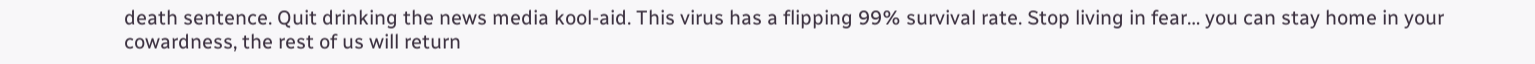death sentence. Quit drinking the news media kool-aid. This virus has a flipping 99% survival rate. Stop living in fear… you can stay home in your cowardness, the rest of us will return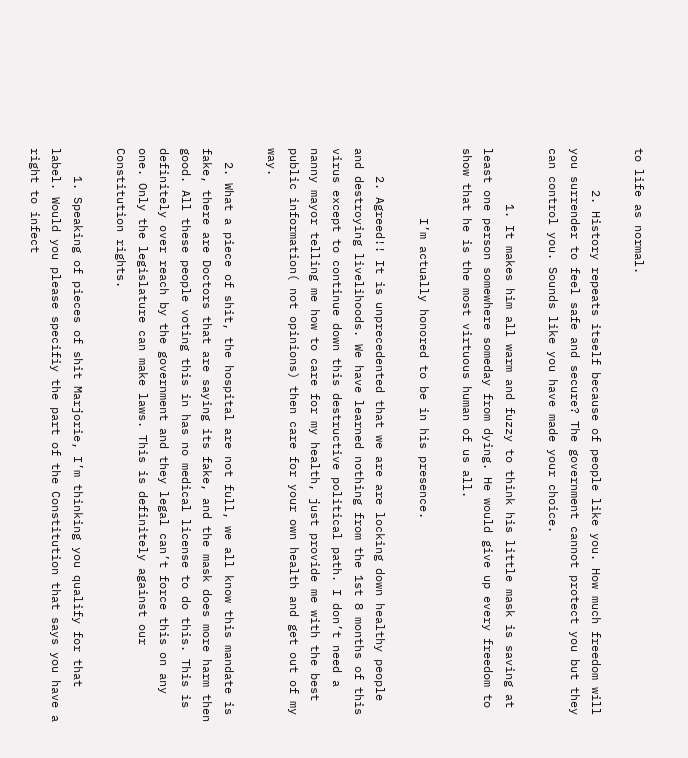to life as normal.

      2. History repeats itself because of people like you. How much freedom will you surrender to feel safe and secure? The government cannot protect you but they can control you. Sounds like you have made your choice.

        1. It makes him all warm and fuzzy to think his little mask is saving at least one person somewhere someday from dying. He would give up every freedom to show that he is the most virtuous human of us all.

          I’m actually honored to be in his presence.

    2. Agreed!! It is unprecedented that we are are locking down healthy people and destroying livelihoods. We have learned nothing from the 1st 8 months of this virus except to continue down this destructive political path. I don’t need a nanny mayor telling me how to care for my health, just provide me with the best public information( not opinions) then care for your own health and get out of my way.

  2. What a piece of shit, the hospital are not full, we all know this mandate is fake, there are Doctors that are saying its fake, and the mask does more harm then good. All these people voting this in has no medical license to do this. This is definitely over reach by the government and they legal can’t force this on any one. Only the legislature can make laws. This is definitely against our Constitution rights.

    1. Speaking of pieces of shit Marjorie, I’m thinking you qualify for that label. Would you please specifiy the part of the Constitution that says you have a right to infect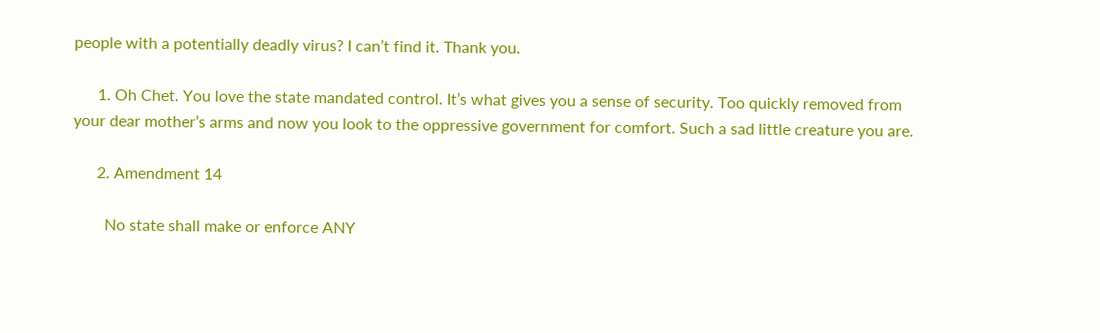people with a potentially deadly virus? I can’t find it. Thank you.

      1. Oh Chet. You love the state mandated control. It’s what gives you a sense of security. Too quickly removed from your dear mother’s arms and now you look to the oppressive government for comfort. Such a sad little creature you are.

      2. Amendment 14

        No state shall make or enforce ANY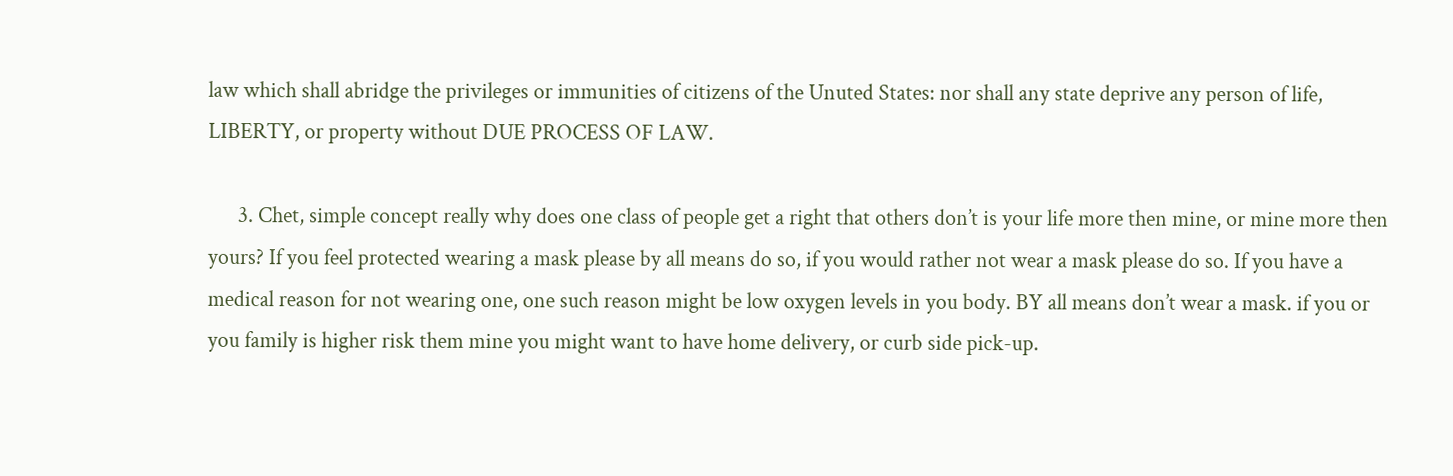law which shall abridge the privileges or immunities of citizens of the Unuted States: nor shall any state deprive any person of life, LIBERTY, or property without DUE PROCESS OF LAW.

      3. Chet, simple concept really why does one class of people get a right that others don’t is your life more then mine, or mine more then yours? If you feel protected wearing a mask please by all means do so, if you would rather not wear a mask please do so. If you have a medical reason for not wearing one, one such reason might be low oxygen levels in you body. BY all means don’t wear a mask. if you or you family is higher risk them mine you might want to have home delivery, or curb side pick-up.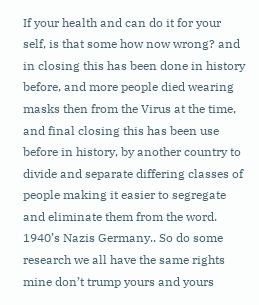If your health and can do it for your self, is that some how now wrong? and in closing this has been done in history before, and more people died wearing masks then from the Virus at the time, and final closing this has been use before in history, by another country to divide and separate differing classes of people making it easier to segregate and eliminate them from the word. 1940’s Nazis Germany.. So do some research we all have the same rights mine don’t trump yours and yours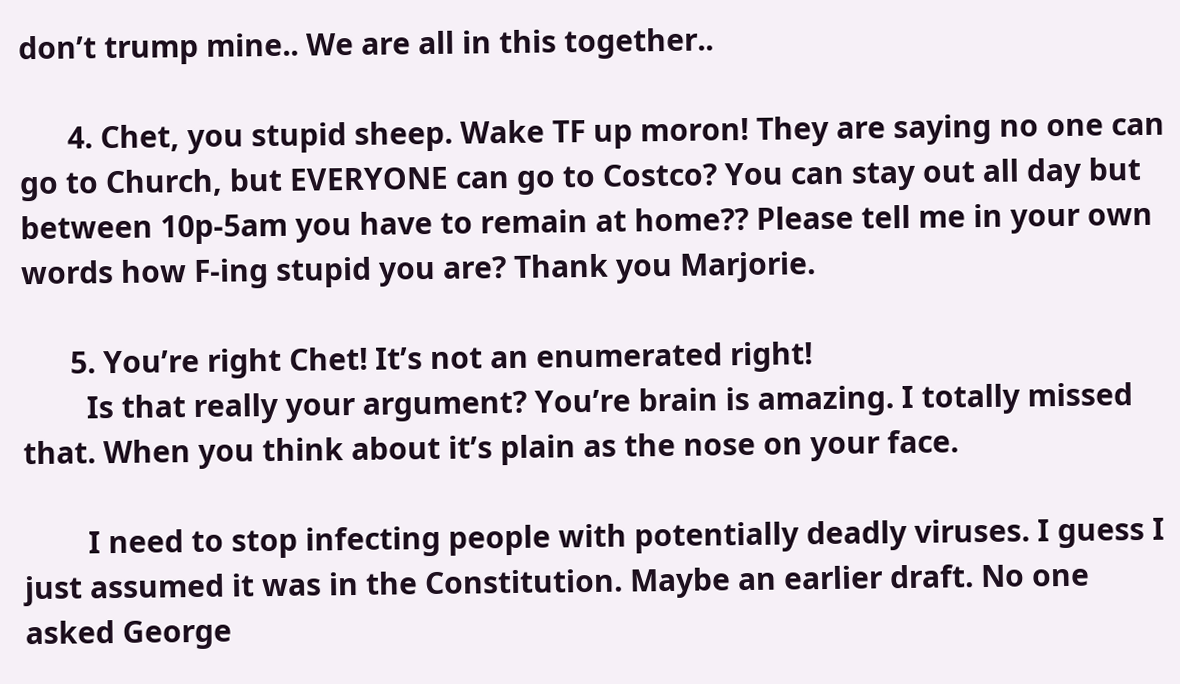don’t trump mine.. We are all in this together..

      4. Chet, you stupid sheep. Wake TF up moron! They are saying no one can go to Church, but EVERYONE can go to Costco? You can stay out all day but between 10p-5am you have to remain at home?? Please tell me in your own words how F-ing stupid you are? Thank you Marjorie.

      5. You’re right Chet! It’s not an enumerated right!
        Is that really your argument? You’re brain is amazing. I totally missed that. When you think about it’s plain as the nose on your face.

        I need to stop infecting people with potentially deadly viruses. I guess I just assumed it was in the Constitution. Maybe an earlier draft. No one asked George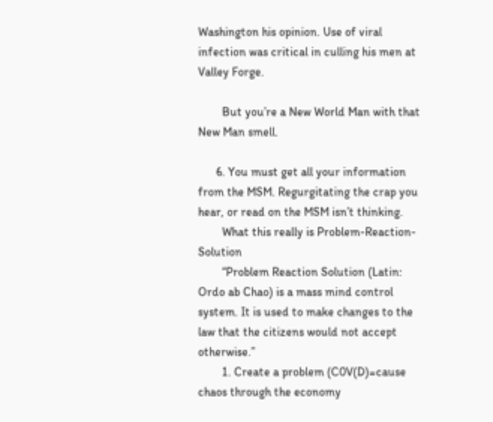Washington his opinion. Use of viral infection was critical in culling his men at Valley Forge.

        But you’re a New World Man with that New Man smell.

      6. You must get all your information from the MSM. Regurgitating the crap you hear, or read on the MSM isn’t thinking.
        What this really is Problem-Reaction-Solution
        “Problem Reaction Solution (Latin: Ordo ab Chao) is a mass mind control system. It is used to make changes to the law that the citizens would not accept otherwise.”
        1. Create a problem (C0V(D)=cause chaos through the economy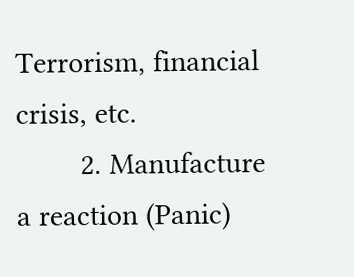Terrorism, financial crisis, etc.
        2. Manufacture a reaction (Panic)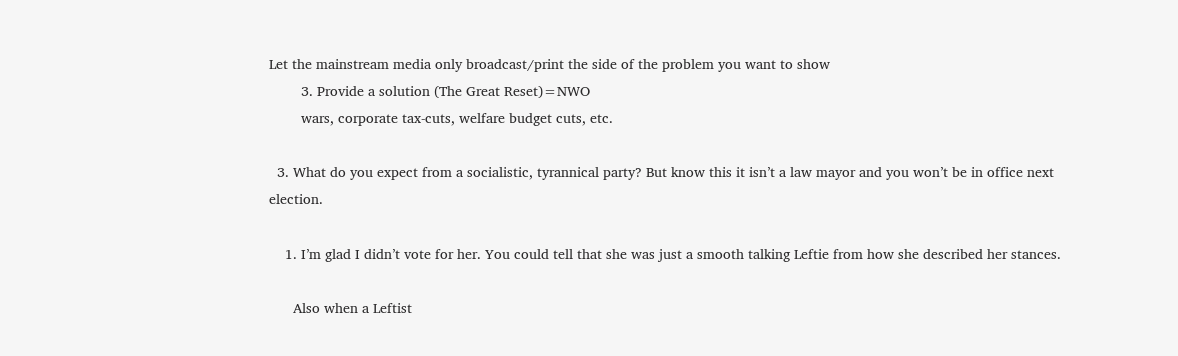Let the mainstream media only broadcast/print the side of the problem you want to show
        3. Provide a solution (The Great Reset)=NWO
        wars, corporate tax-cuts, welfare budget cuts, etc.

  3. What do you expect from a socialistic, tyrannical party? But know this it isn’t a law mayor and you won’t be in office next election.

    1. I’m glad I didn’t vote for her. You could tell that she was just a smooth talking Leftie from how she described her stances.

      Also when a Leftist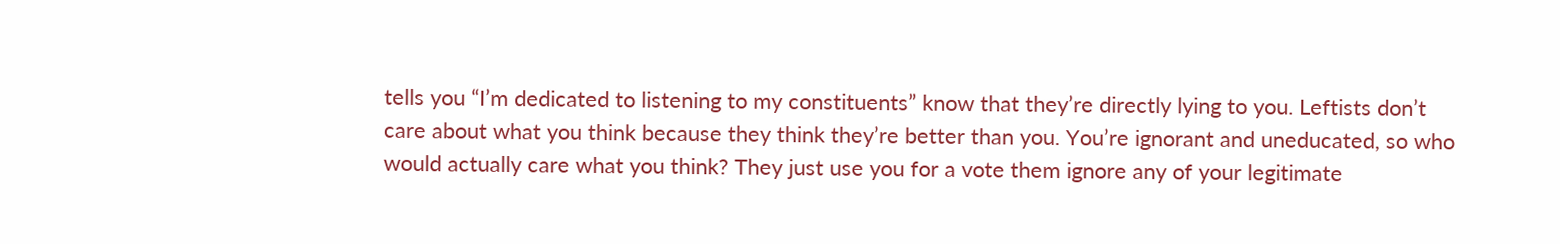tells you “I’m dedicated to listening to my constituents” know that they’re directly lying to you. Leftists don’t care about what you think because they think they’re better than you. You’re ignorant and uneducated, so who would actually care what you think? They just use you for a vote them ignore any of your legitimate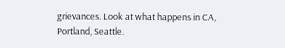grievances. Look at what happens in CA, Portland, Seattle.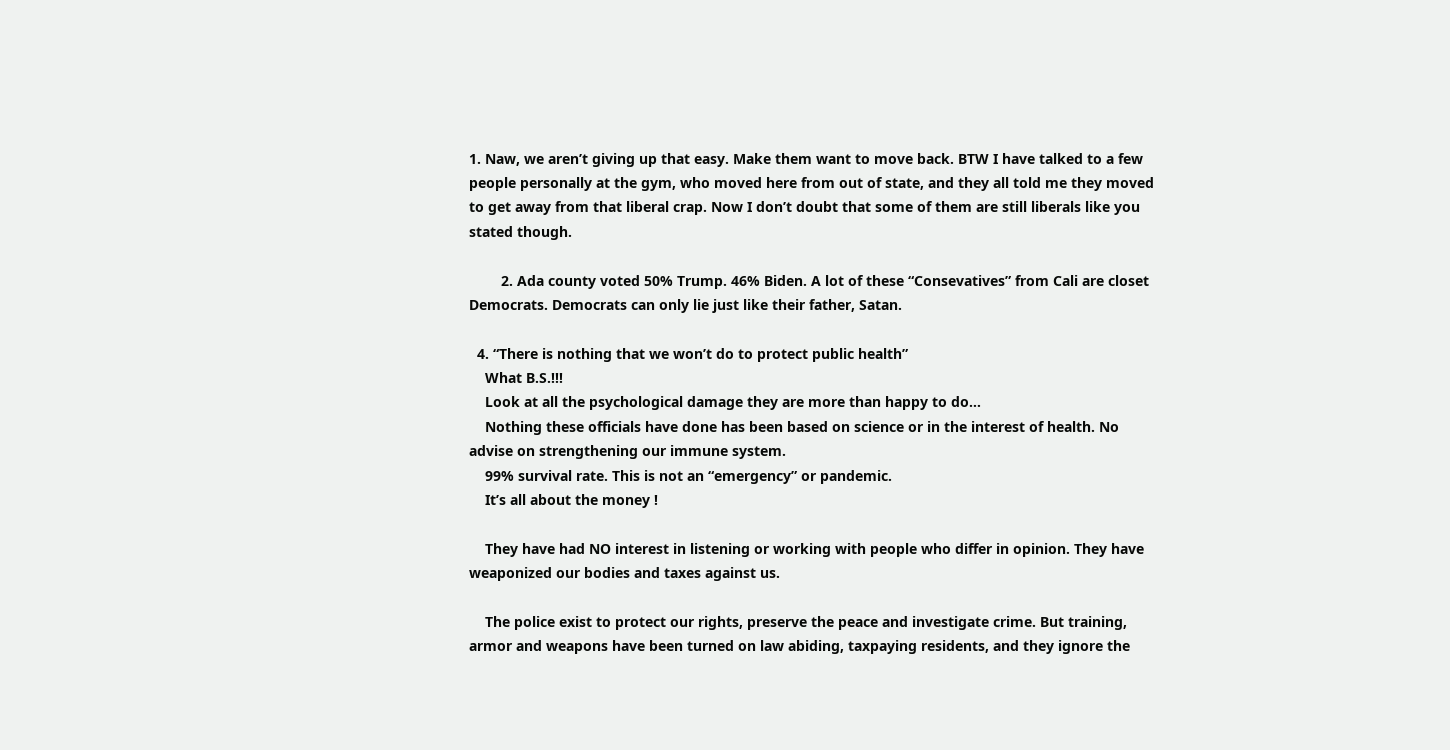1. Naw, we aren’t giving up that easy. Make them want to move back. BTW I have talked to a few people personally at the gym, who moved here from out of state, and they all told me they moved to get away from that liberal crap. Now I don’t doubt that some of them are still liberals like you stated though.

        2. Ada county voted 50% Trump. 46% Biden. A lot of these “Consevatives” from Cali are closet Democrats. Democrats can only lie just like their father, Satan.

  4. “There is nothing that we won’t do to protect public health”
    What B.S.!!!
    Look at all the psychological damage they are more than happy to do…
    Nothing these officials have done has been based on science or in the interest of health. No advise on strengthening our immune system.
    99% survival rate. This is not an “emergency” or pandemic.
    It’s all about the money !

    They have had NO interest in listening or working with people who differ in opinion. They have weaponized our bodies and taxes against us.

    The police exist to protect our rights, preserve the peace and investigate crime. But training, armor and weapons have been turned on law abiding, taxpaying residents, and they ignore the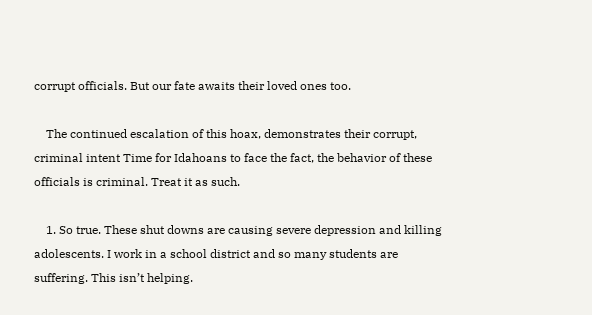corrupt officials. But our fate awaits their loved ones too.

    The continued escalation of this hoax, demonstrates their corrupt, criminal intent Time for Idahoans to face the fact, the behavior of these officials is criminal. Treat it as such.

    1. So true. These shut downs are causing severe depression and killing adolescents. I work in a school district and so many students are suffering. This isn’t helping.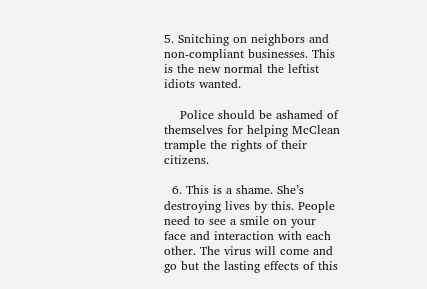5. Snitching on neighbors and non-compliant businesses. This is the new normal the leftist idiots wanted.

    Police should be ashamed of themselves for helping McClean trample the rights of their citizens.

  6. This is a shame. She’s destroying lives by this. People need to see a smile on your face and interaction with each other. The virus will come and go but the lasting effects of this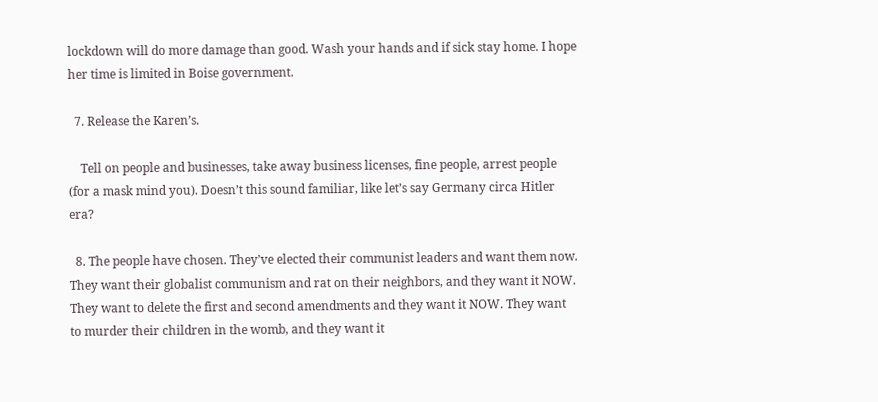lockdown will do more damage than good. Wash your hands and if sick stay home. I hope her time is limited in Boise government.

  7. Release the Karen’s.

    Tell on people and businesses, take away business licenses, fine people, arrest people (for a mask mind you). Doesn’t this sound familiar, like let’s say Germany circa Hitler era?

  8. The people have chosen. They’ve elected their communist leaders and want them now. They want their globalist communism and rat on their neighbors, and they want it NOW. They want to delete the first and second amendments and they want it NOW. They want to murder their children in the womb, and they want it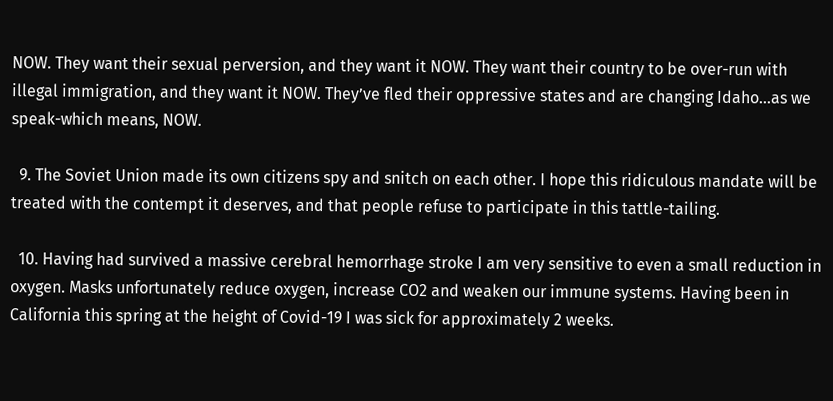NOW. They want their sexual perversion, and they want it NOW. They want their country to be over-run with illegal immigration, and they want it NOW. They’ve fled their oppressive states and are changing Idaho…as we speak-which means, NOW.

  9. The Soviet Union made its own citizens spy and snitch on each other. I hope this ridiculous mandate will be treated with the contempt it deserves, and that people refuse to participate in this tattle-tailing.

  10. Having had survived a massive cerebral hemorrhage stroke I am very sensitive to even a small reduction in oxygen. Masks unfortunately reduce oxygen, increase CO2 and weaken our immune systems. Having been in California this spring at the height of Covid-19 I was sick for approximately 2 weeks.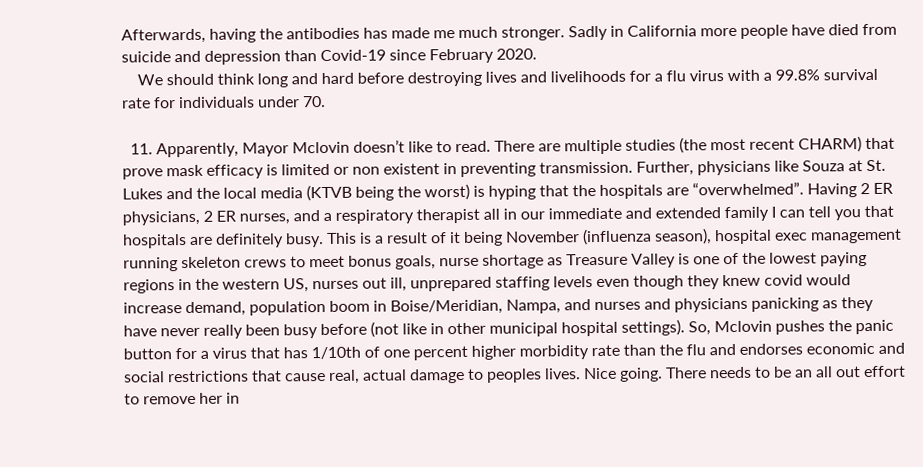Afterwards, having the antibodies has made me much stronger. Sadly in California more people have died from suicide and depression than Covid-19 since February 2020.
    We should think long and hard before destroying lives and livelihoods for a flu virus with a 99.8% survival rate for individuals under 70.

  11. Apparently, Mayor Mclovin doesn’t like to read. There are multiple studies (the most recent CHARM) that prove mask efficacy is limited or non existent in preventing transmission. Further, physicians like Souza at St. Lukes and the local media (KTVB being the worst) is hyping that the hospitals are “overwhelmed”. Having 2 ER physicians, 2 ER nurses, and a respiratory therapist all in our immediate and extended family I can tell you that hospitals are definitely busy. This is a result of it being November (influenza season), hospital exec management running skeleton crews to meet bonus goals, nurse shortage as Treasure Valley is one of the lowest paying regions in the western US, nurses out ill, unprepared staffing levels even though they knew covid would increase demand, population boom in Boise/Meridian, Nampa, and nurses and physicians panicking as they have never really been busy before (not like in other municipal hospital settings). So, Mclovin pushes the panic button for a virus that has 1/10th of one percent higher morbidity rate than the flu and endorses economic and social restrictions that cause real, actual damage to peoples lives. Nice going. There needs to be an all out effort to remove her in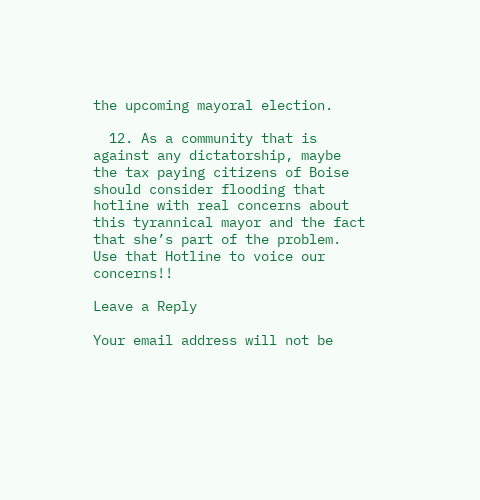the upcoming mayoral election.

  12. As a community that is against any dictatorship, maybe the tax paying citizens of Boise should consider flooding that hotline with real concerns about this tyrannical mayor and the fact that she’s part of the problem. Use that Hotline to voice our concerns!!

Leave a Reply

Your email address will not be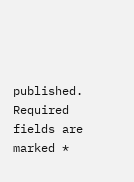published. Required fields are marked *